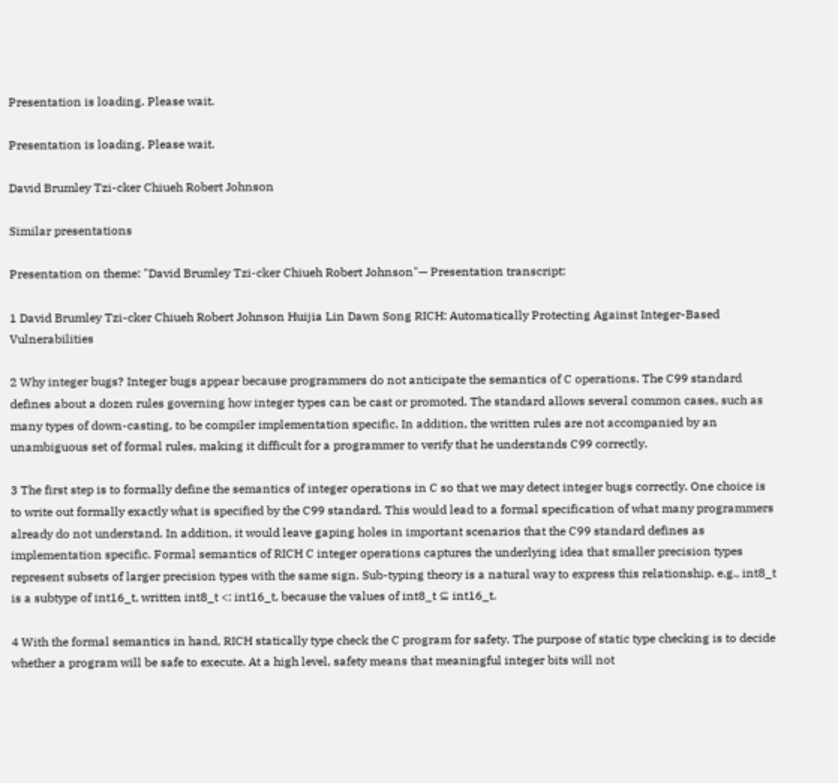Presentation is loading. Please wait.

Presentation is loading. Please wait.

David Brumley Tzi-cker Chiueh Robert Johnson

Similar presentations

Presentation on theme: "David Brumley Tzi-cker Chiueh Robert Johnson"— Presentation transcript:

1 David Brumley Tzi-cker Chiueh Robert Johnson Huijia Lin Dawn Song RICH: Automatically Protecting Against Integer-Based Vulnerabilities

2 Why integer bugs? Integer bugs appear because programmers do not anticipate the semantics of C operations. The C99 standard defines about a dozen rules governing how integer types can be cast or promoted. The standard allows several common cases, such as many types of down-casting, to be compiler implementation specific. In addition, the written rules are not accompanied by an unambiguous set of formal rules, making it difficult for a programmer to verify that he understands C99 correctly.

3 The first step is to formally define the semantics of integer operations in C so that we may detect integer bugs correctly. One choice is to write out formally exactly what is specified by the C99 standard. This would lead to a formal specification of what many programmers already do not understand. In addition, it would leave gaping holes in important scenarios that the C99 standard defines as implementation specific. Formal semantics of RICH C integer operations captures the underlying idea that smaller precision types represent subsets of larger precision types with the same sign. Sub-typing theory is a natural way to express this relationship. e.g., int8_t is a subtype of int16_t, written int8_t <: int16_t, because the values of int8_t ⊆ int16_t.

4 With the formal semantics in hand, RICH statically type check the C program for safety. The purpose of static type checking is to decide whether a program will be safe to execute. At a high level, safety means that meaningful integer bits will not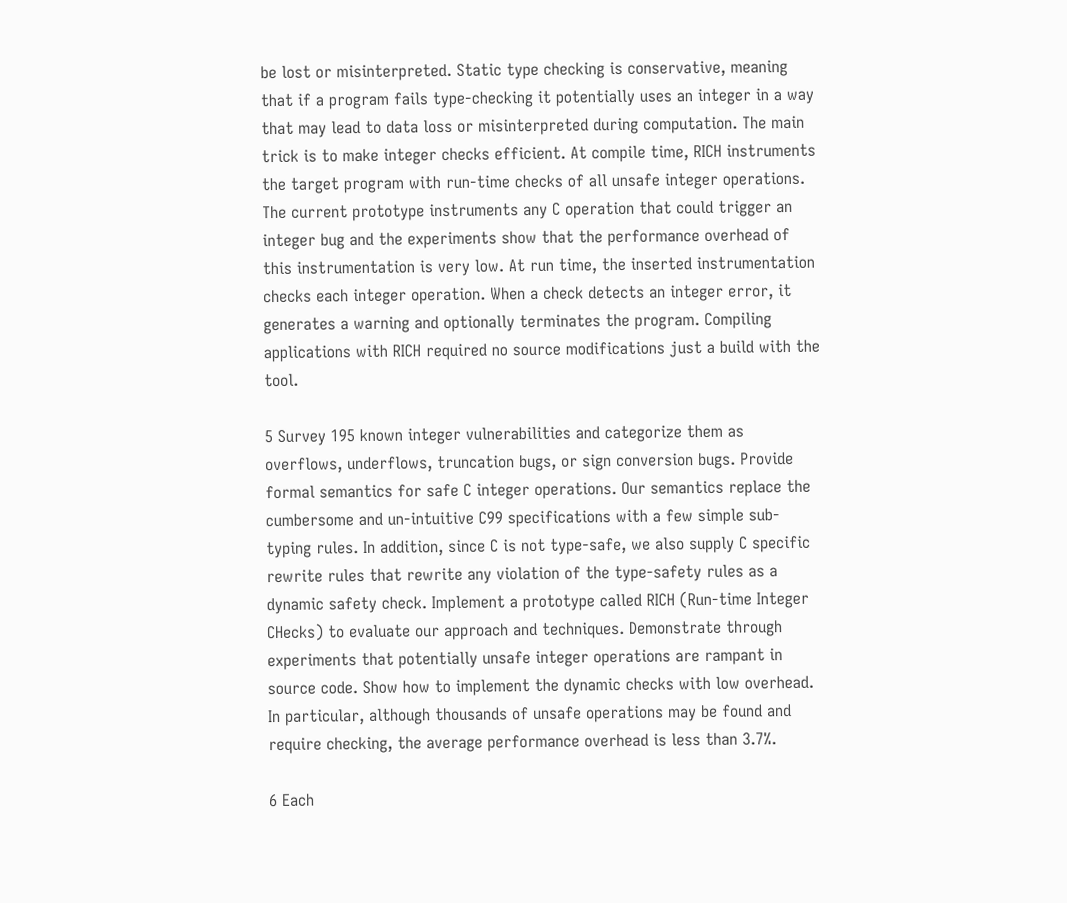be lost or misinterpreted. Static type checking is conservative, meaning that if a program fails type-checking it potentially uses an integer in a way that may lead to data loss or misinterpreted during computation. The main trick is to make integer checks efficient. At compile time, RICH instruments the target program with run-time checks of all unsafe integer operations. The current prototype instruments any C operation that could trigger an integer bug and the experiments show that the performance overhead of this instrumentation is very low. At run time, the inserted instrumentation checks each integer operation. When a check detects an integer error, it generates a warning and optionally terminates the program. Compiling applications with RICH required no source modifications just a build with the tool.

5 Survey 195 known integer vulnerabilities and categorize them as overflows, underflows, truncation bugs, or sign conversion bugs. Provide formal semantics for safe C integer operations. Our semantics replace the cumbersome and un-intuitive C99 specifications with a few simple sub-typing rules. In addition, since C is not type-safe, we also supply C specific rewrite rules that rewrite any violation of the type-safety rules as a dynamic safety check. Implement a prototype called RICH (Run-time Integer CHecks) to evaluate our approach and techniques. Demonstrate through experiments that potentially unsafe integer operations are rampant in source code. Show how to implement the dynamic checks with low overhead. In particular, although thousands of unsafe operations may be found and require checking, the average performance overhead is less than 3.7%.

6 Each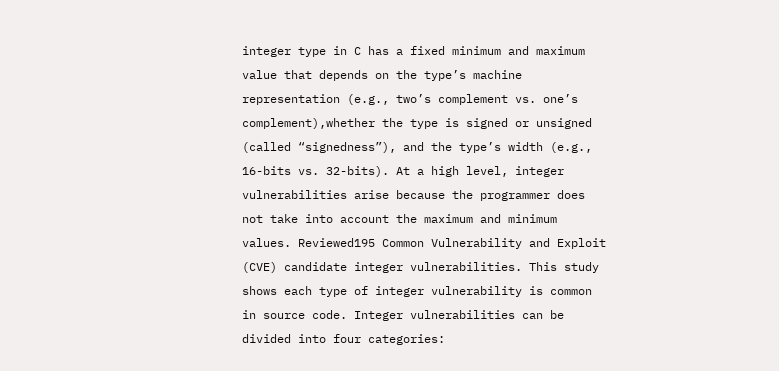integer type in C has a fixed minimum and maximum value that depends on the type’s machine representation (e.g., two’s complement vs. one’s complement),whether the type is signed or unsigned (called “signedness”), and the type’s width (e.g., 16-bits vs. 32-bits). At a high level, integer vulnerabilities arise because the programmer does not take into account the maximum and minimum values. Reviewed195 Common Vulnerability and Exploit (CVE) candidate integer vulnerabilities. This study shows each type of integer vulnerability is common in source code. Integer vulnerabilities can be divided into four categories: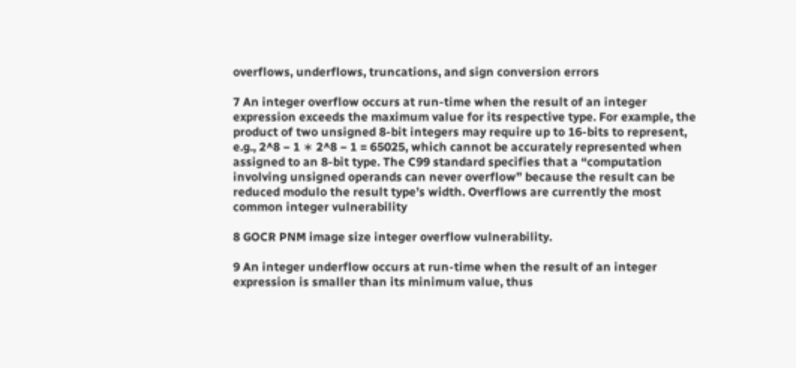overflows, underflows, truncations, and sign conversion errors

7 An integer overflow occurs at run-time when the result of an integer expression exceeds the maximum value for its respective type. For example, the product of two unsigned 8-bit integers may require up to 16-bits to represent, e.g., 2^8 − 1 ∗ 2^8 − 1 = 65025, which cannot be accurately represented when assigned to an 8-bit type. The C99 standard specifies that a “computation involving unsigned operands can never overflow” because the result can be reduced modulo the result type’s width. Overflows are currently the most common integer vulnerability

8 GOCR PNM image size integer overflow vulnerability.

9 An integer underflow occurs at run-time when the result of an integer expression is smaller than its minimum value, thus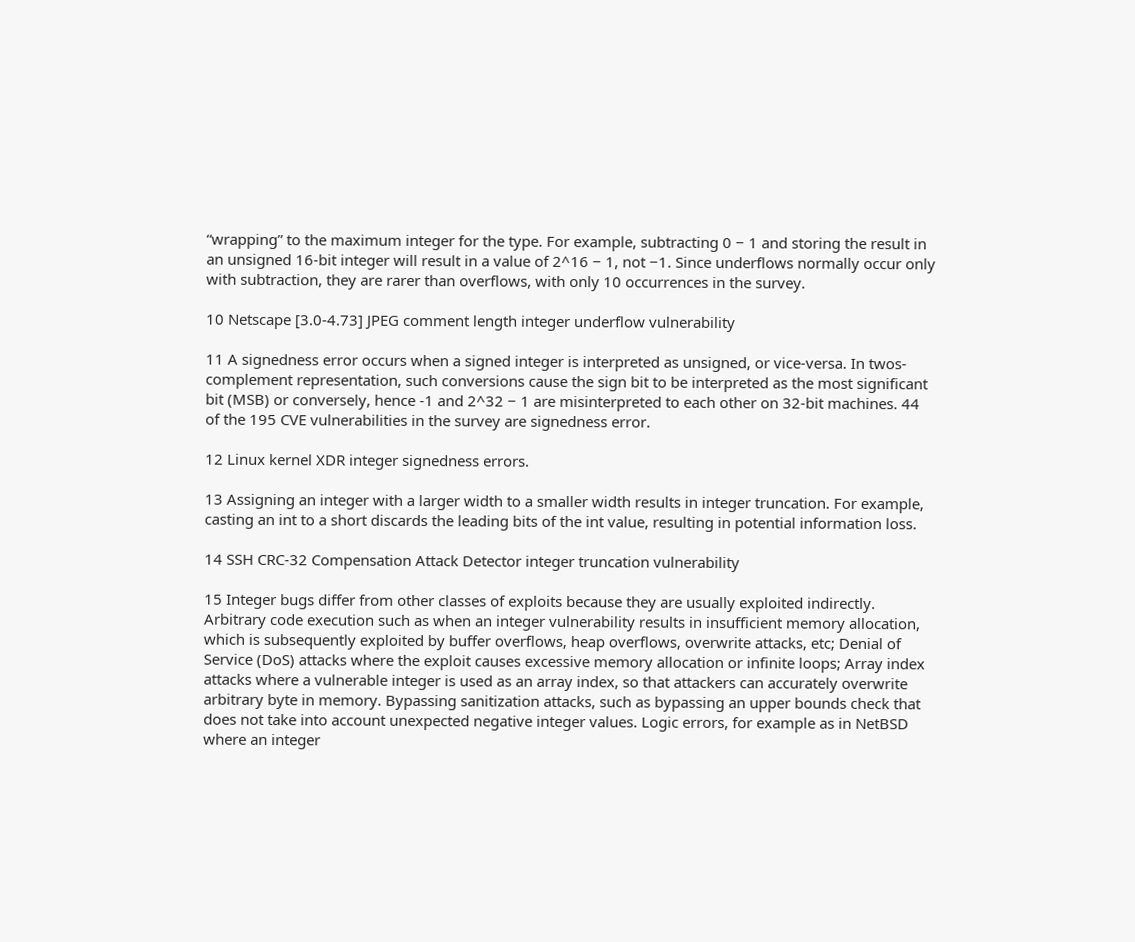“wrapping” to the maximum integer for the type. For example, subtracting 0 − 1 and storing the result in an unsigned 16-bit integer will result in a value of 2^16 − 1, not −1. Since underflows normally occur only with subtraction, they are rarer than overflows, with only 10 occurrences in the survey.

10 Netscape [3.0-4.73] JPEG comment length integer underflow vulnerability

11 A signedness error occurs when a signed integer is interpreted as unsigned, or vice-versa. In twos-complement representation, such conversions cause the sign bit to be interpreted as the most significant bit (MSB) or conversely, hence -1 and 2^32 − 1 are misinterpreted to each other on 32-bit machines. 44 of the 195 CVE vulnerabilities in the survey are signedness error.

12 Linux kernel XDR integer signedness errors.

13 Assigning an integer with a larger width to a smaller width results in integer truncation. For example, casting an int to a short discards the leading bits of the int value, resulting in potential information loss.

14 SSH CRC-32 Compensation Attack Detector integer truncation vulnerability

15 Integer bugs differ from other classes of exploits because they are usually exploited indirectly. Arbitrary code execution such as when an integer vulnerability results in insufficient memory allocation, which is subsequently exploited by buffer overflows, heap overflows, overwrite attacks, etc; Denial of Service (DoS) attacks where the exploit causes excessive memory allocation or infinite loops; Array index attacks where a vulnerable integer is used as an array index, so that attackers can accurately overwrite arbitrary byte in memory. Bypassing sanitization attacks, such as bypassing an upper bounds check that does not take into account unexpected negative integer values. Logic errors, for example as in NetBSD where an integer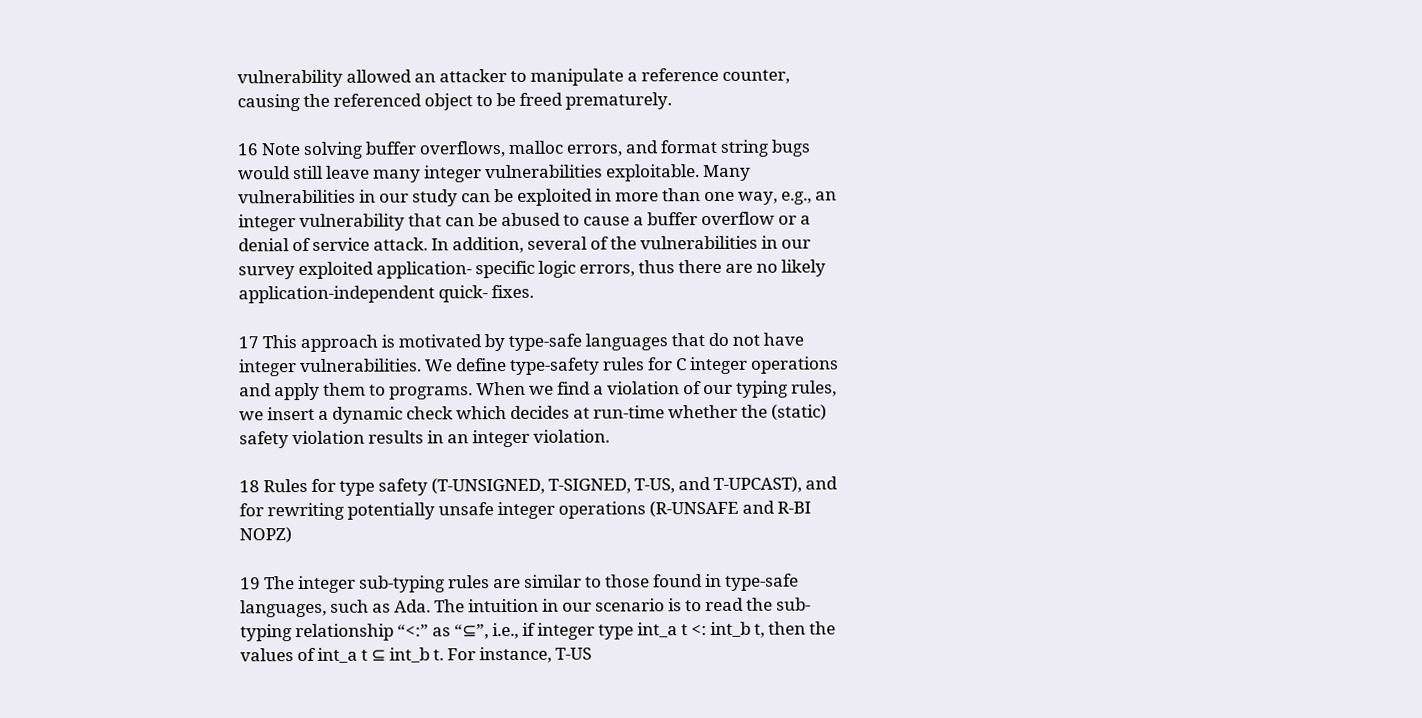vulnerability allowed an attacker to manipulate a reference counter, causing the referenced object to be freed prematurely.

16 Note solving buffer overflows, malloc errors, and format string bugs would still leave many integer vulnerabilities exploitable. Many vulnerabilities in our study can be exploited in more than one way, e.g., an integer vulnerability that can be abused to cause a buffer overflow or a denial of service attack. In addition, several of the vulnerabilities in our survey exploited application- specific logic errors, thus there are no likely application-independent quick- fixes.

17 This approach is motivated by type-safe languages that do not have integer vulnerabilities. We define type-safety rules for C integer operations and apply them to programs. When we find a violation of our typing rules, we insert a dynamic check which decides at run-time whether the (static) safety violation results in an integer violation.

18 Rules for type safety (T-UNSIGNED, T-SIGNED, T-US, and T-UPCAST), and for rewriting potentially unsafe integer operations (R-UNSAFE and R-BI NOPZ)

19 The integer sub-typing rules are similar to those found in type-safe languages, such as Ada. The intuition in our scenario is to read the sub-typing relationship “<:” as “⊆”, i.e., if integer type int_a t <: int_b t, then the values of int_a t ⊆ int_b t. For instance, T-US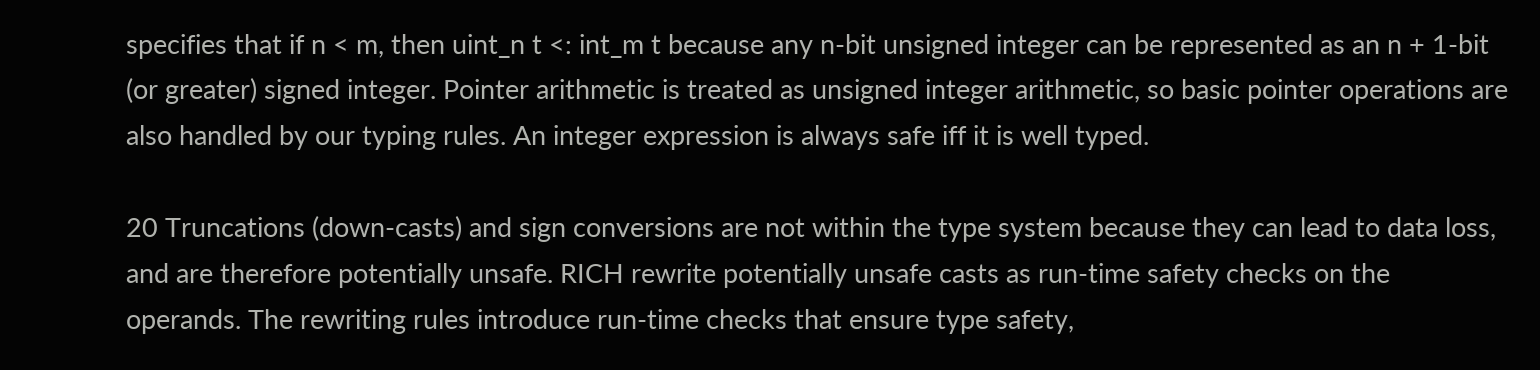specifies that if n < m, then uint_n t <: int_m t because any n-bit unsigned integer can be represented as an n + 1-bit (or greater) signed integer. Pointer arithmetic is treated as unsigned integer arithmetic, so basic pointer operations are also handled by our typing rules. An integer expression is always safe iff it is well typed.

20 Truncations (down-casts) and sign conversions are not within the type system because they can lead to data loss, and are therefore potentially unsafe. RICH rewrite potentially unsafe casts as run-time safety checks on the operands. The rewriting rules introduce run-time checks that ensure type safety,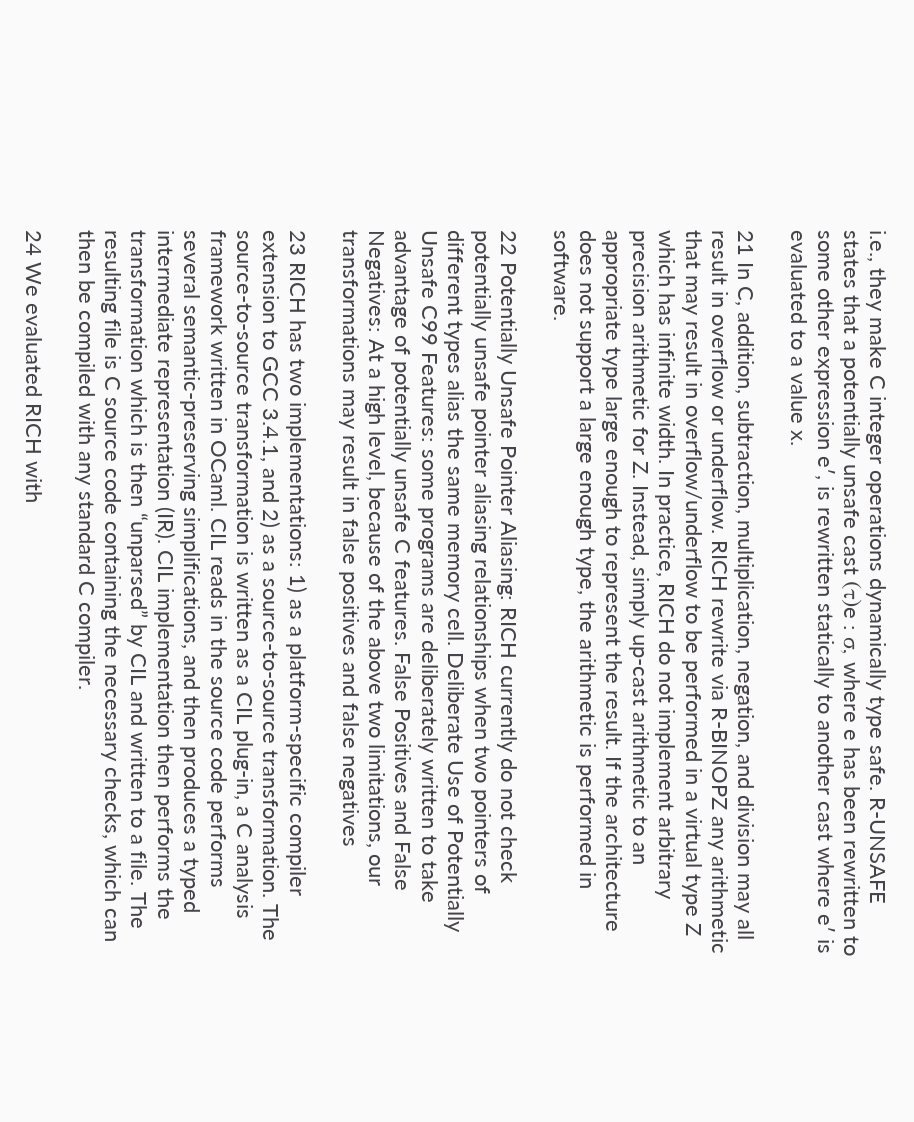i.e., they make C integer operations dynamically type safe. R-UNSAFE states that a potentially unsafe cast (τ)e : σ, where e has been rewritten to some other expression e′, is rewritten statically to another cast where e′ is evaluated to a value x.

21 In C, addition, subtraction, multiplication, negation, and division may all result in overflow or underflow. RICH rewrite via R-BINOPZ any arithmetic that may result in overflow/underflow to be performed in a virtual type Z which has infinite width. In practice, RICH do not implement arbitrary precision arithmetic for Z. Instead, simply up-cast arithmetic to an appropriate type large enough to represent the result. If the architecture does not support a large enough type, the arithmetic is performed in software.

22 Potentially Unsafe Pointer Aliasing: RICH currently do not check potentially unsafe pointer aliasing relationships when two pointers of different types alias the same memory cell. Deliberate Use of Potentially Unsafe C99 Features: some programs are deliberately written to take advantage of potentially unsafe C features. False Positives and False Negatives: At a high level, because of the above two limitations, our transformations may result in false positives and false negatives

23 RICH has two implementations: 1) as a platform-specific compiler extension to GCC 3.4.1, and 2) as a source-to-source transformation. The source-to-source transformation is written as a CIL plug-in, a C analysis framework written in OCaml. CIL reads in the source code performs several semantic-preserving simplifications, and then produces a typed intermediate representation (IR). CIL implementation then performs the transformation which is then “unparsed” by CIL and written to a file. The resulting file is C source code containing the necessary checks, which can then be compiled with any standard C compiler.

24 We evaluated RICH with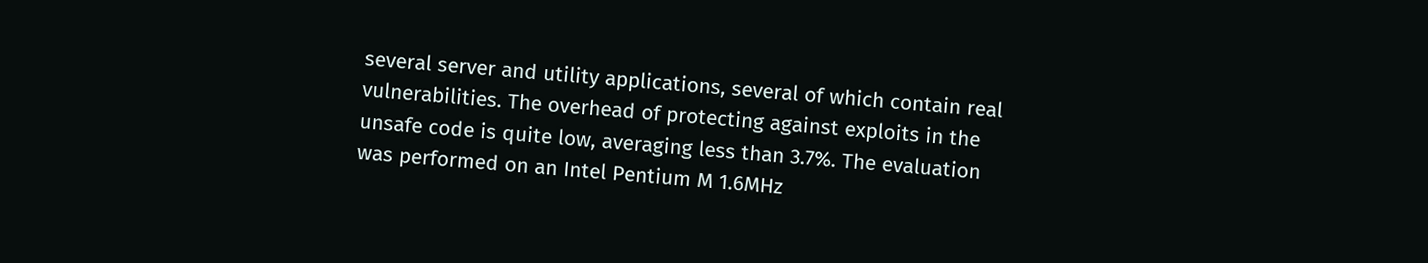several server and utility applications, several of which contain real vulnerabilities. The overhead of protecting against exploits in the unsafe code is quite low, averaging less than 3.7%. The evaluation was performed on an Intel Pentium M 1.6MHz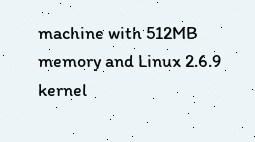machine with 512MB memory and Linux 2.6.9 kernel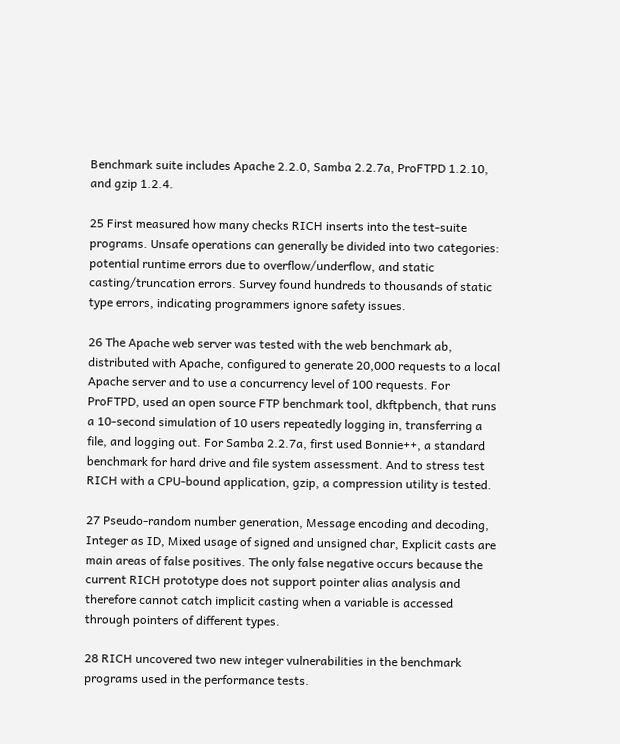Benchmark suite includes Apache 2.2.0, Samba 2.2.7a, ProFTPD 1.2.10, and gzip 1.2.4.

25 First measured how many checks RICH inserts into the test-suite programs. Unsafe operations can generally be divided into two categories: potential runtime errors due to overflow/underflow, and static casting/truncation errors. Survey found hundreds to thousands of static type errors, indicating programmers ignore safety issues.

26 The Apache web server was tested with the web benchmark ab, distributed with Apache, configured to generate 20,000 requests to a local Apache server and to use a concurrency level of 100 requests. For ProFTPD, used an open source FTP benchmark tool, dkftpbench, that runs a 10-second simulation of 10 users repeatedly logging in, transferring a file, and logging out. For Samba 2.2.7a, first used Bonnie++, a standard benchmark for hard drive and file system assessment. And to stress test RICH with a CPU-bound application, gzip, a compression utility is tested.

27 Pseudo-random number generation, Message encoding and decoding, Integer as ID, Mixed usage of signed and unsigned char, Explicit casts are main areas of false positives. The only false negative occurs because the current RICH prototype does not support pointer alias analysis and therefore cannot catch implicit casting when a variable is accessed through pointers of different types.

28 RICH uncovered two new integer vulnerabilities in the benchmark programs used in the performance tests.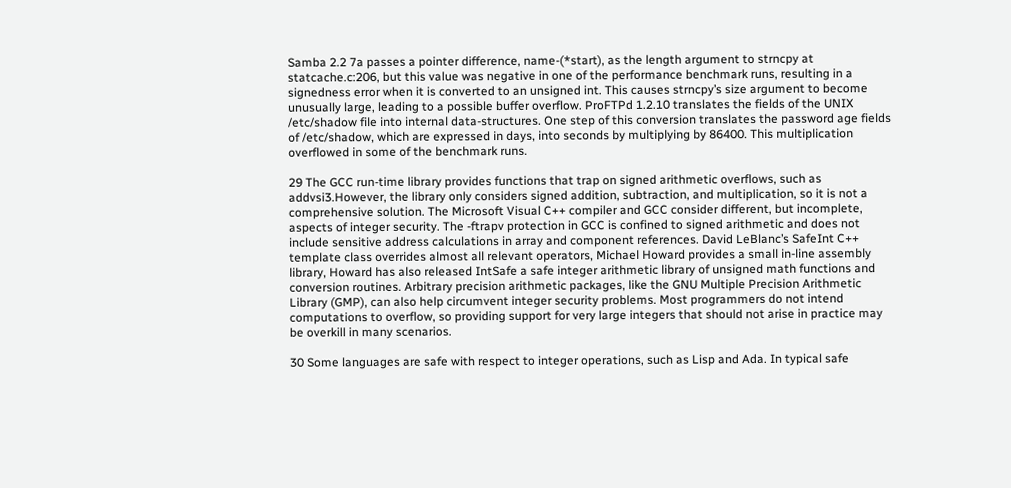Samba 2.2 7a passes a pointer difference, name-(*start), as the length argument to strncpy at statcache.c:206, but this value was negative in one of the performance benchmark runs, resulting in a signedness error when it is converted to an unsigned int. This causes strncpy’s size argument to become unusually large, leading to a possible buffer overflow. ProFTPd 1.2.10 translates the fields of the UNIX /etc/shadow file into internal data-structures. One step of this conversion translates the password age fields of /etc/shadow, which are expressed in days, into seconds by multiplying by 86400. This multiplication overflowed in some of the benchmark runs.

29 The GCC run-time library provides functions that trap on signed arithmetic overflows, such as addvsi3.However, the library only considers signed addition, subtraction, and multiplication, so it is not a comprehensive solution. The Microsoft Visual C++ compiler and GCC consider different, but incomplete, aspects of integer security. The -ftrapv protection in GCC is confined to signed arithmetic and does not include sensitive address calculations in array and component references. David LeBlanc’s SafeInt C++ template class overrides almost all relevant operators, Michael Howard provides a small in-line assembly library, Howard has also released IntSafe a safe integer arithmetic library of unsigned math functions and conversion routines. Arbitrary precision arithmetic packages, like the GNU Multiple Precision Arithmetic Library (GMP), can also help circumvent integer security problems. Most programmers do not intend computations to overflow, so providing support for very large integers that should not arise in practice may be overkill in many scenarios.

30 Some languages are safe with respect to integer operations, such as Lisp and Ada. In typical safe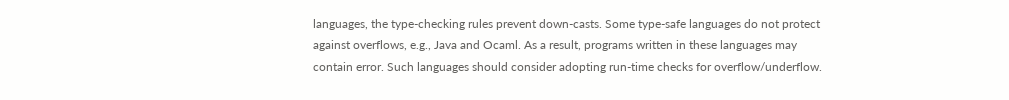languages, the type-checking rules prevent down-casts. Some type-safe languages do not protect against overflows, e.g., Java and Ocaml. As a result, programs written in these languages may contain error. Such languages should consider adopting run-time checks for overflow/underflow.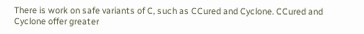There is work on safe variants of C, such as CCured and Cyclone. CCured and Cyclone offer greater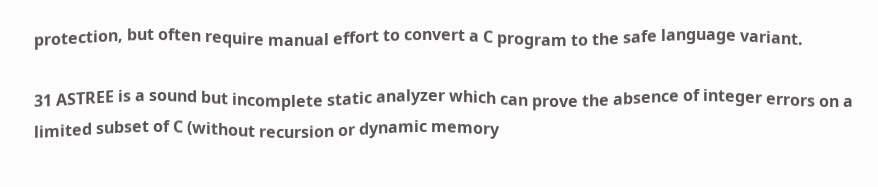protection, but often require manual effort to convert a C program to the safe language variant.

31 ASTREE is a sound but incomplete static analyzer which can prove the absence of integer errors on a limited subset of C (without recursion or dynamic memory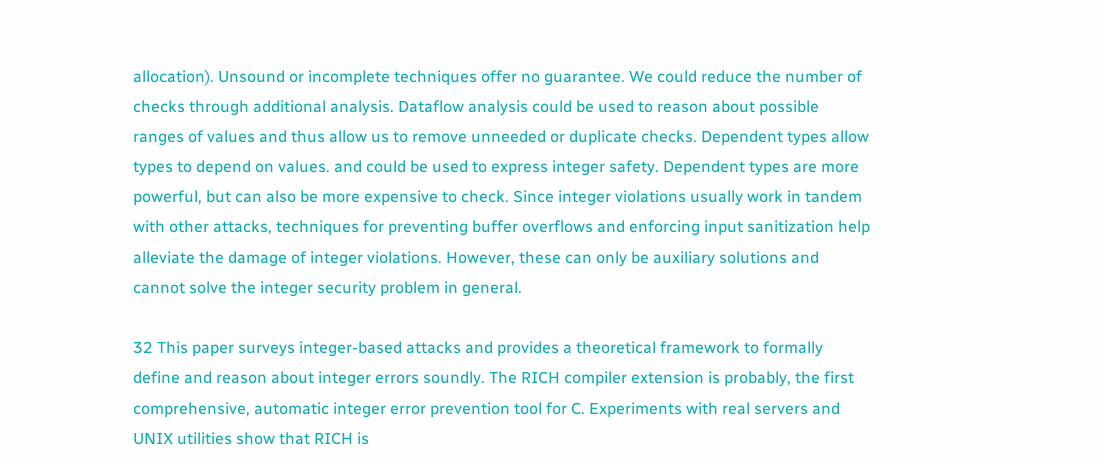allocation). Unsound or incomplete techniques offer no guarantee. We could reduce the number of checks through additional analysis. Dataflow analysis could be used to reason about possible ranges of values and thus allow us to remove unneeded or duplicate checks. Dependent types allow types to depend on values. and could be used to express integer safety. Dependent types are more powerful, but can also be more expensive to check. Since integer violations usually work in tandem with other attacks, techniques for preventing buffer overflows and enforcing input sanitization help alleviate the damage of integer violations. However, these can only be auxiliary solutions and cannot solve the integer security problem in general.

32 This paper surveys integer-based attacks and provides a theoretical framework to formally define and reason about integer errors soundly. The RICH compiler extension is probably, the first comprehensive, automatic integer error prevention tool for C. Experiments with real servers and UNIX utilities show that RICH is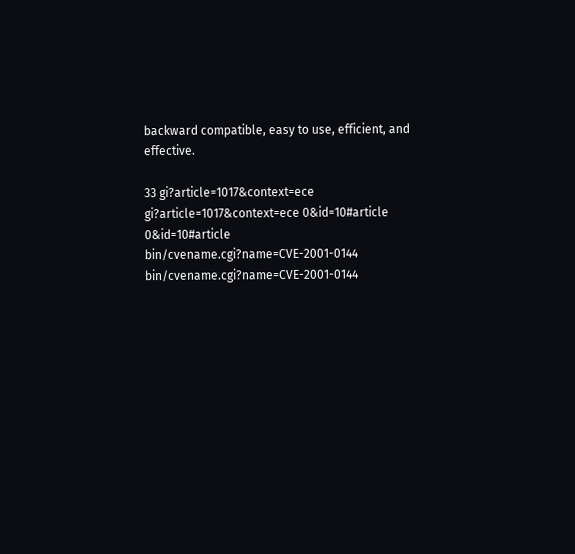backward compatible, easy to use, efficient, and effective.

33 gi?article=1017&context=ece gi?article=1017&context=ece 0&id=10#article 0&id=10#article bin/cvename.cgi?name=CVE-2001-0144 bin/cvename.cgi?name=CVE-2001-0144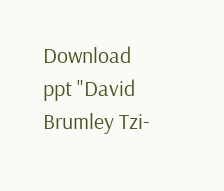Download ppt "David Brumley Tzi-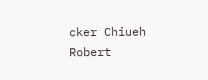cker Chiueh Robert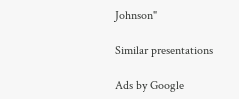Johnson"

Similar presentations

Ads by Google